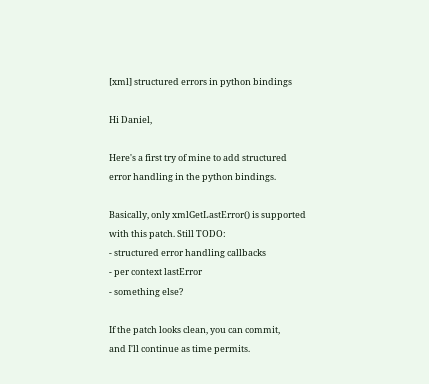[xml] structured errors in python bindings

Hi Daniel,

Here's a first try of mine to add structured
error handling in the python bindings.

Basically, only xmlGetLastError() is supported
with this patch. Still TODO:
- structured error handling callbacks
- per context lastError
- something else?

If the patch looks clean, you can commit,
and I'll continue as time permits.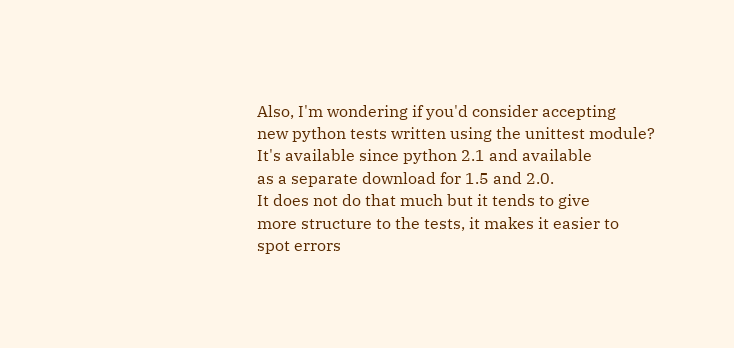Also, I'm wondering if you'd consider accepting
new python tests written using the unittest module?
It's available since python 2.1 and available
as a separate download for 1.5 and 2.0.
It does not do that much but it tends to give
more structure to the tests, it makes it easier to
spot errors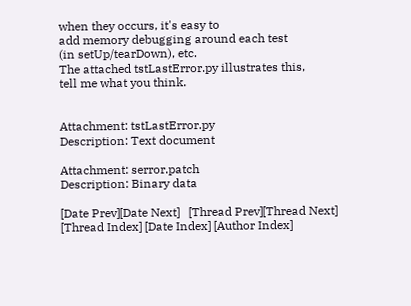when they occurs, it's easy to
add memory debugging around each test
(in setUp/tearDown), etc.
The attached tstLastError.py illustrates this,
tell me what you think.


Attachment: tstLastError.py
Description: Text document

Attachment: serror.patch
Description: Binary data

[Date Prev][Date Next]   [Thread Prev][Thread Next]   [Thread Index] [Date Index] [Author Index]